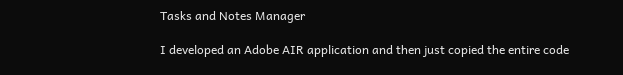Tasks and Notes Manager

I developed an Adobe AIR application and then just copied the entire code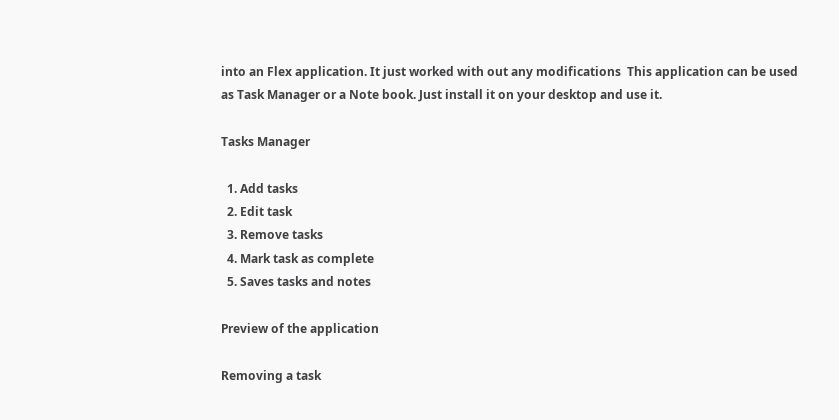into an Flex application. It just worked with out any modifications  This application can be used as Task Manager or a Note book. Just install it on your desktop and use it.

Tasks Manager

  1. Add tasks
  2. Edit task
  3. Remove tasks
  4. Mark task as complete
  5. Saves tasks and notes

Preview of the application

Removing a task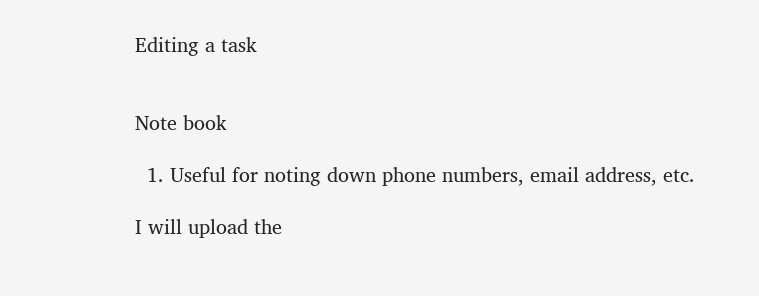Editing a task


Note book

  1. Useful for noting down phone numbers, email address, etc.

I will upload the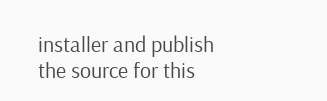installer and publish the source for this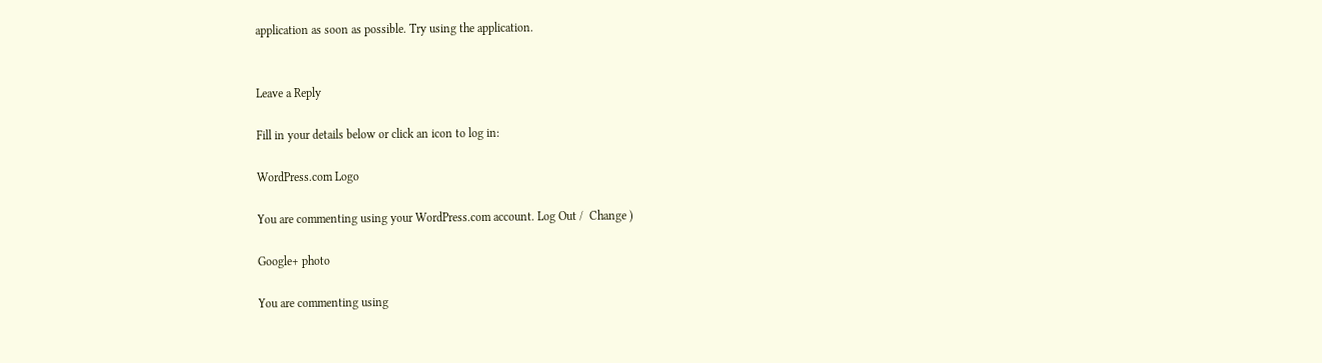application as soon as possible. Try using the application.


Leave a Reply

Fill in your details below or click an icon to log in:

WordPress.com Logo

You are commenting using your WordPress.com account. Log Out /  Change )

Google+ photo

You are commenting using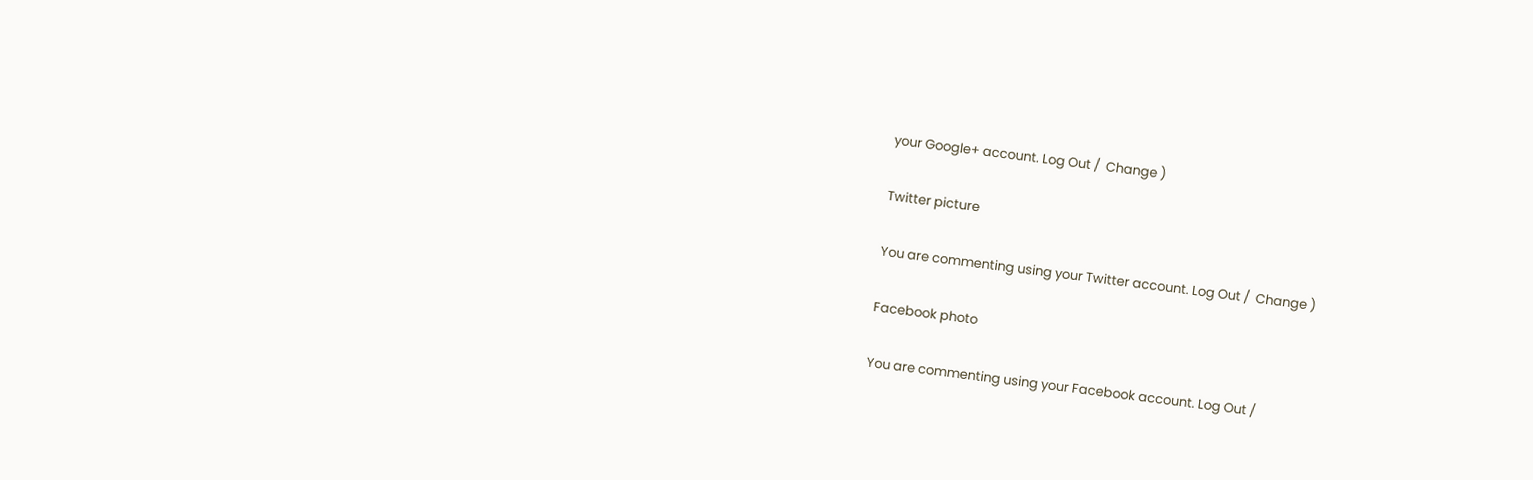your Google+ account. Log Out /  Change )

Twitter picture

You are commenting using your Twitter account. Log Out /  Change )

Facebook photo

You are commenting using your Facebook account. Log Out /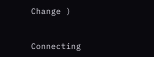Change )


Connecting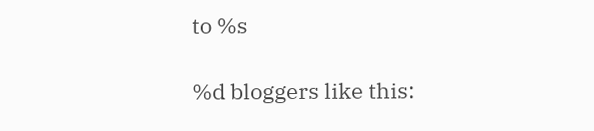to %s

%d bloggers like this: